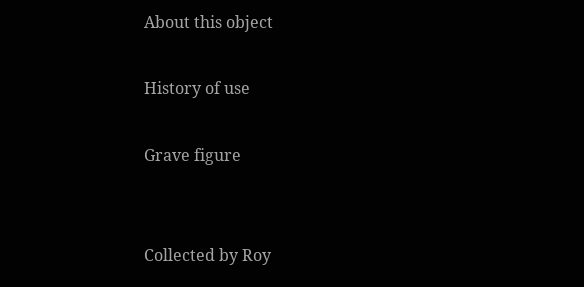About this object

History of use

Grave figure


Collected by Roy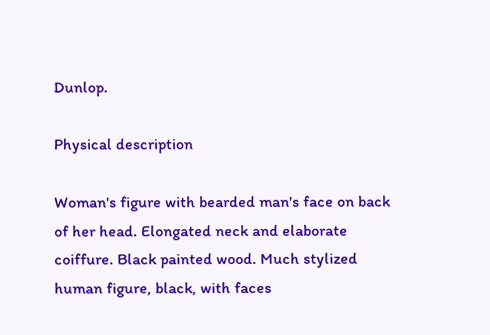Dunlop.

Physical description

Woman's figure with bearded man's face on back of her head. Elongated neck and elaborate coiffure. Black painted wood. Much stylized human figure, black, with faces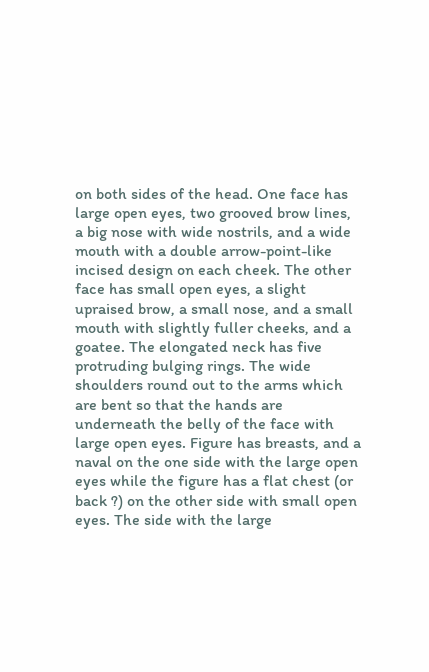on both sides of the head. One face has large open eyes, two grooved brow lines, a big nose with wide nostrils, and a wide mouth with a double arrow-point-like incised design on each cheek. The other face has small open eyes, a slight upraised brow, a small nose, and a small mouth with slightly fuller cheeks, and a goatee. The elongated neck has five protruding bulging rings. The wide shoulders round out to the arms which are bent so that the hands are underneath the belly of the face with large open eyes. Figure has breasts, and a naval on the one side with the large open eyes while the figure has a flat chest (or back ?) on the other side with small open eyes. The side with the large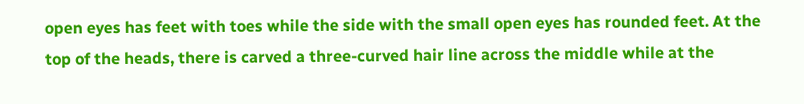open eyes has feet with toes while the side with the small open eyes has rounded feet. At the top of the heads, there is carved a three-curved hair line across the middle while at the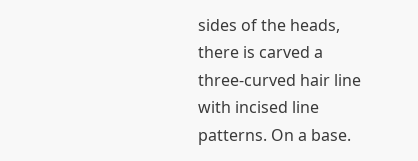sides of the heads, there is carved a three-curved hair line with incised line patterns. On a base.